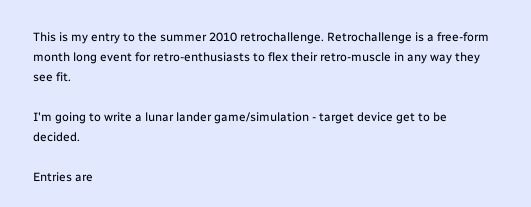This is my entry to the summer 2010 retrochallenge. Retrochallenge is a free-form month long event for retro-enthusiasts to flex their retro-muscle in any way they see fit.

I'm going to write a lunar lander game/simulation - target device get to be decided.

Entries are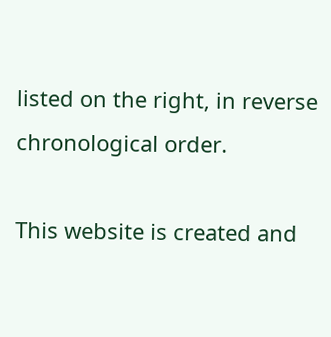listed on the right, in reverse chronological order.

This website is created and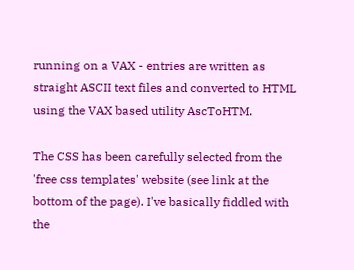running on a VAX - entries are written as straight ASCII text files and converted to HTML using the VAX based utility AscToHTM.

The CSS has been carefully selected from the 'free css templates' website (see link at the bottom of the page). I've basically fiddled with the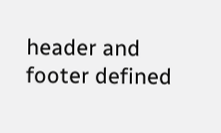header and footer defined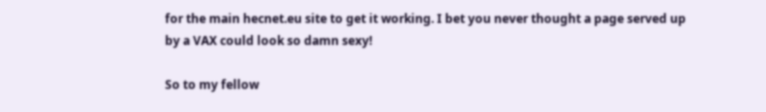for the main hecnet.eu site to get it working. I bet you never thought a page served up by a VAX could look so damn sexy!

So to my fellow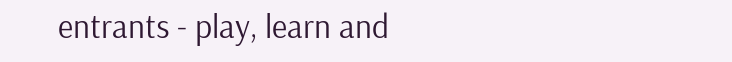entrants - play, learn and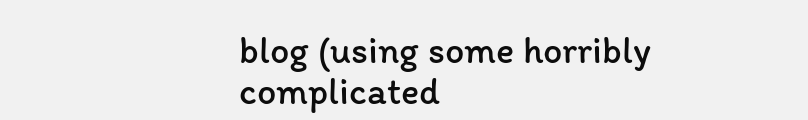blog (using some horribly complicated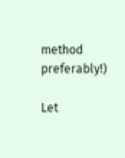method preferably!)

Let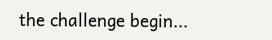the challenge begin...